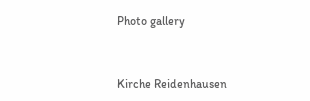Photo gallery


Kirche Reidenhausen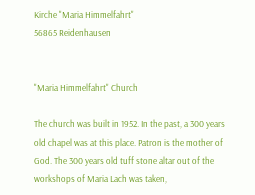Kirche "Maria Himmelfahrt"
56865 Reidenhausen


"Maria Himmelfahrt" Church

The church was built in 1952. In the past, a 300 years old chapel was at this place. Patron is the mother of God. The 300 years old tuff stone altar out of the workshops of Maria Lach was taken,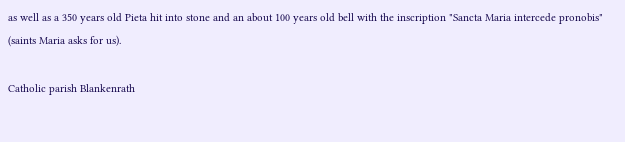as well as a 350 years old Pieta hit into stone and an about 100 years old bell with the inscription "Sancta Maria intercede pronobis" (saints Maria asks for us).

Catholic parish Blankenrath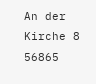An der Kirche 8
56865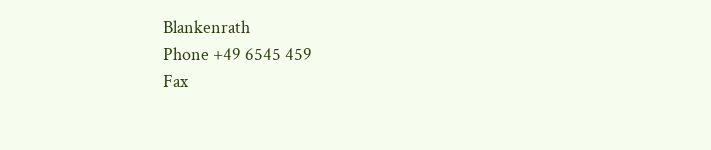Blankenrath
Phone +49 6545 459
Fax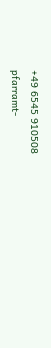+49 6545 910508
pfarramt-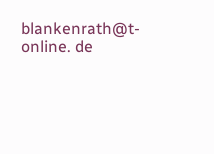blankenrath@t-online. de